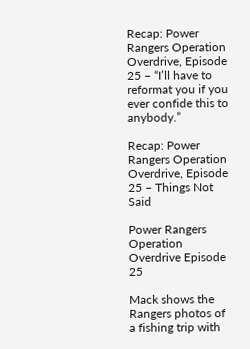Recap: Power Rangers Operation Overdrive, Episode 25 – “I’ll have to reformat you if you ever confide this to anybody.”

Recap: Power Rangers Operation Overdrive, Episode 25 – Things Not Said

Power Rangers Operation Overdrive Episode 25

Mack shows the Rangers photos of a fishing trip with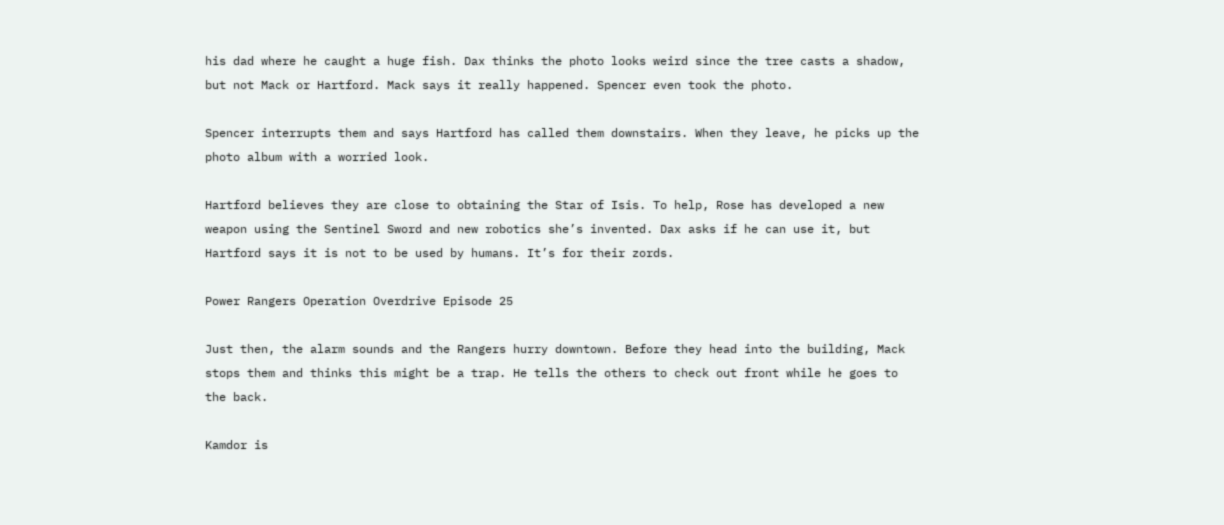his dad where he caught a huge fish. Dax thinks the photo looks weird since the tree casts a shadow, but not Mack or Hartford. Mack says it really happened. Spencer even took the photo.

Spencer interrupts them and says Hartford has called them downstairs. When they leave, he picks up the photo album with a worried look.

Hartford believes they are close to obtaining the Star of Isis. To help, Rose has developed a new weapon using the Sentinel Sword and new robotics she’s invented. Dax asks if he can use it, but Hartford says it is not to be used by humans. It’s for their zords.

Power Rangers Operation Overdrive Episode 25

Just then, the alarm sounds and the Rangers hurry downtown. Before they head into the building, Mack stops them and thinks this might be a trap. He tells the others to check out front while he goes to the back.

Kamdor is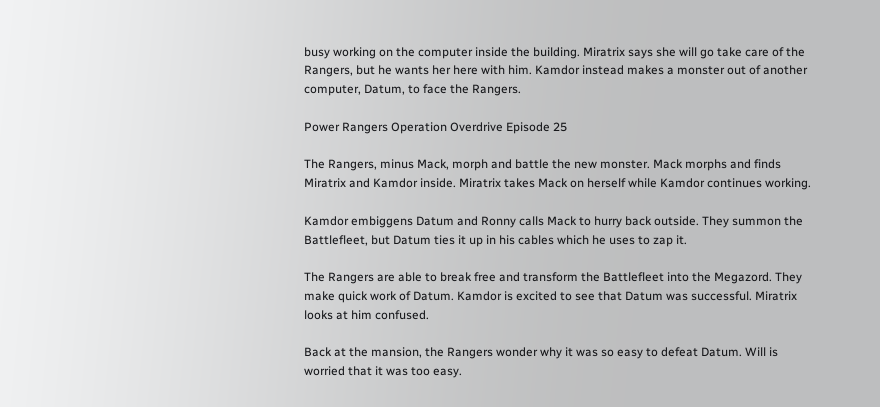busy working on the computer inside the building. Miratrix says she will go take care of the Rangers, but he wants her here with him. Kamdor instead makes a monster out of another computer, Datum, to face the Rangers.

Power Rangers Operation Overdrive Episode 25

The Rangers, minus Mack, morph and battle the new monster. Mack morphs and finds Miratrix and Kamdor inside. Miratrix takes Mack on herself while Kamdor continues working.

Kamdor embiggens Datum and Ronny calls Mack to hurry back outside. They summon the Battlefleet, but Datum ties it up in his cables which he uses to zap it.

The Rangers are able to break free and transform the Battlefleet into the Megazord. They make quick work of Datum. Kamdor is excited to see that Datum was successful. Miratrix looks at him confused.

Back at the mansion, the Rangers wonder why it was so easy to defeat Datum. Will is worried that it was too easy.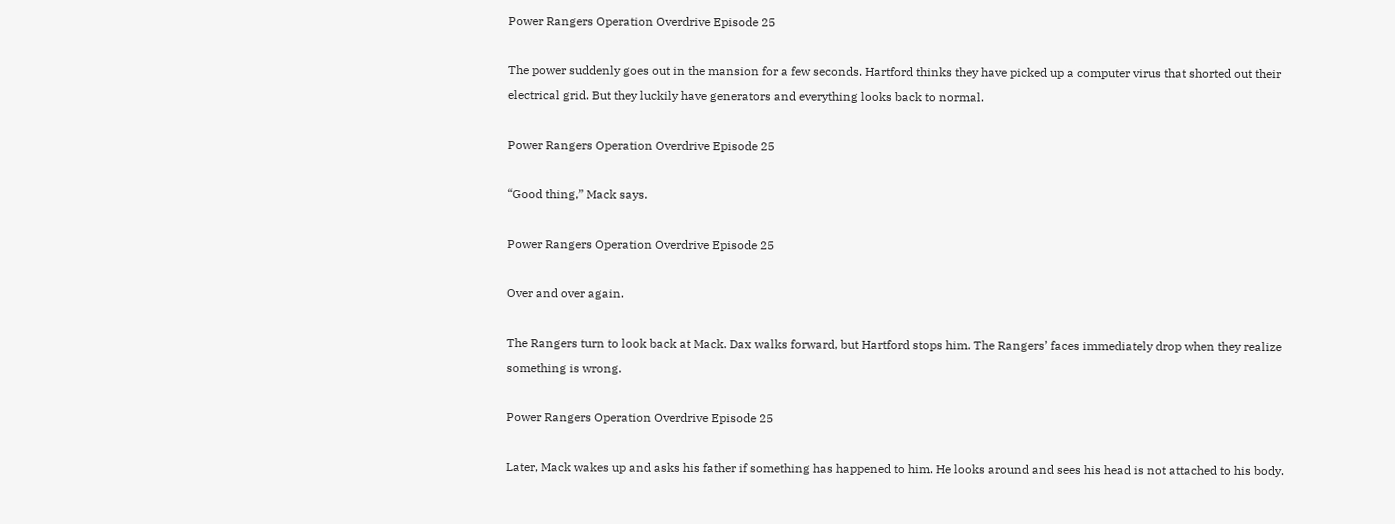Power Rangers Operation Overdrive Episode 25

The power suddenly goes out in the mansion for a few seconds. Hartford thinks they have picked up a computer virus that shorted out their electrical grid. But they luckily have generators and everything looks back to normal.

Power Rangers Operation Overdrive Episode 25

“Good thing,” Mack says.

Power Rangers Operation Overdrive Episode 25

Over and over again.

The Rangers turn to look back at Mack. Dax walks forward, but Hartford stops him. The Rangers’ faces immediately drop when they realize something is wrong.

Power Rangers Operation Overdrive Episode 25

Later, Mack wakes up and asks his father if something has happened to him. He looks around and sees his head is not attached to his body.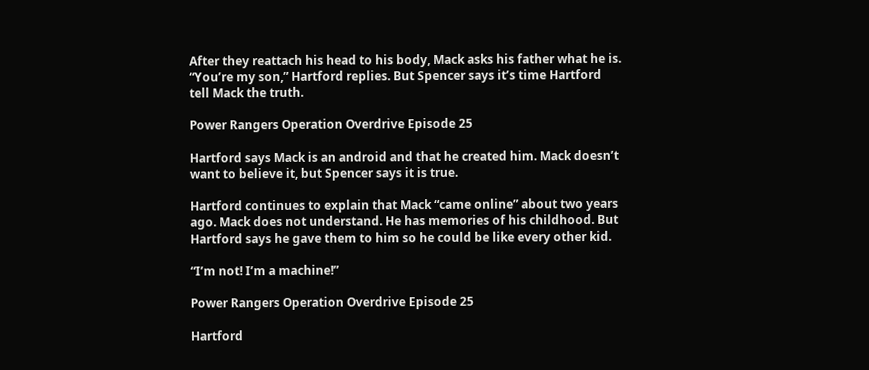After they reattach his head to his body, Mack asks his father what he is. “You’re my son,” Hartford replies. But Spencer says it’s time Hartford tell Mack the truth.

Power Rangers Operation Overdrive Episode 25

Hartford says Mack is an android and that he created him. Mack doesn’t want to believe it, but Spencer says it is true.

Hartford continues to explain that Mack “came online” about two years ago. Mack does not understand. He has memories of his childhood. But Hartford says he gave them to him so he could be like every other kid.

“I’m not! I’m a machine!”

Power Rangers Operation Overdrive Episode 25

Hartford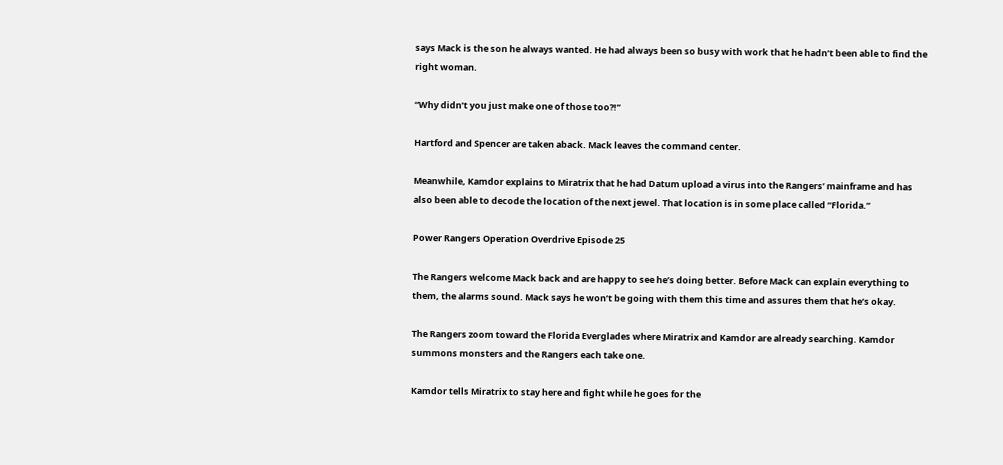says Mack is the son he always wanted. He had always been so busy with work that he hadn’t been able to find the right woman.

“Why didn’t you just make one of those too?!”

Hartford and Spencer are taken aback. Mack leaves the command center.

Meanwhile, Kamdor explains to Miratrix that he had Datum upload a virus into the Rangers’ mainframe and has also been able to decode the location of the next jewel. That location is in some place called “Florida.”

Power Rangers Operation Overdrive Episode 25

The Rangers welcome Mack back and are happy to see he’s doing better. Before Mack can explain everything to them, the alarms sound. Mack says he won’t be going with them this time and assures them that he’s okay.

The Rangers zoom toward the Florida Everglades where Miratrix and Kamdor are already searching. Kamdor summons monsters and the Rangers each take one.

Kamdor tells Miratrix to stay here and fight while he goes for the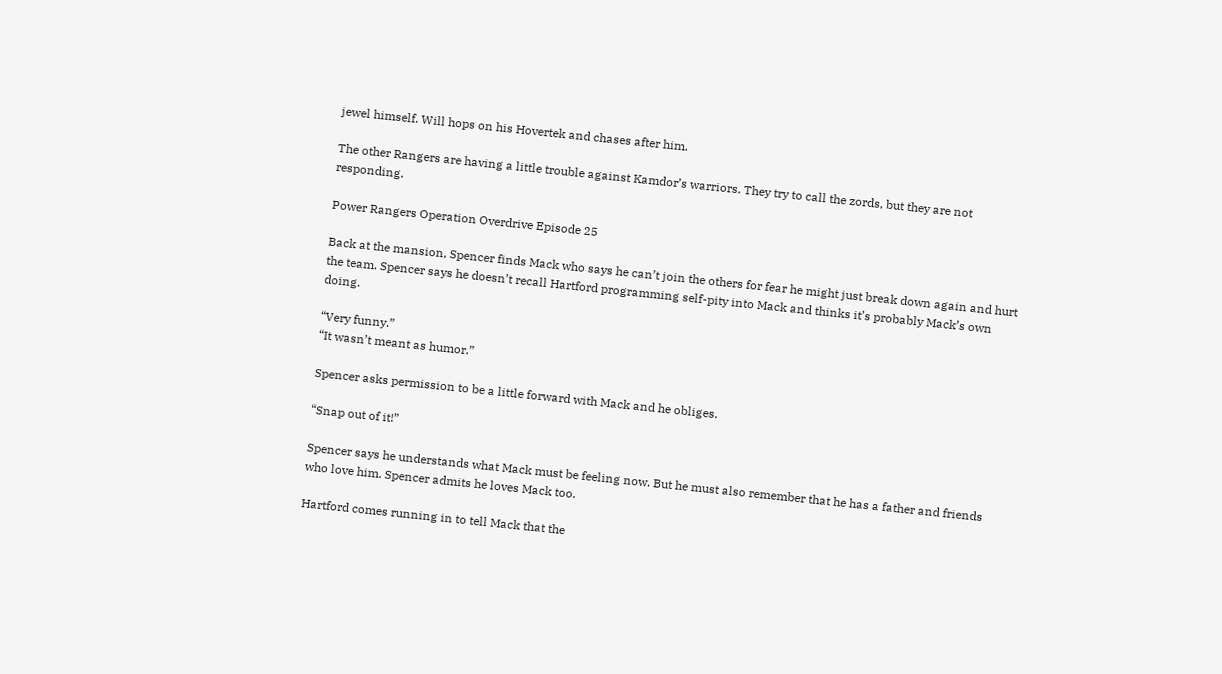jewel himself. Will hops on his Hovertek and chases after him.

The other Rangers are having a little trouble against Kamdor’s warriors. They try to call the zords, but they are not responding.

Power Rangers Operation Overdrive Episode 25

Back at the mansion, Spencer finds Mack who says he can’t join the others for fear he might just break down again and hurt the team. Spencer says he doesn’t recall Hartford programming self-pity into Mack and thinks it’s probably Mack’s own doing.

“Very funny.”
“It wasn’t meant as humor.”

Spencer asks permission to be a little forward with Mack and he obliges.

“Snap out of it!”

Spencer says he understands what Mack must be feeling now. But he must also remember that he has a father and friends who love him. Spencer admits he loves Mack too.

Hartford comes running in to tell Mack that the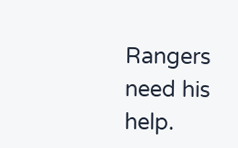Rangers need his help.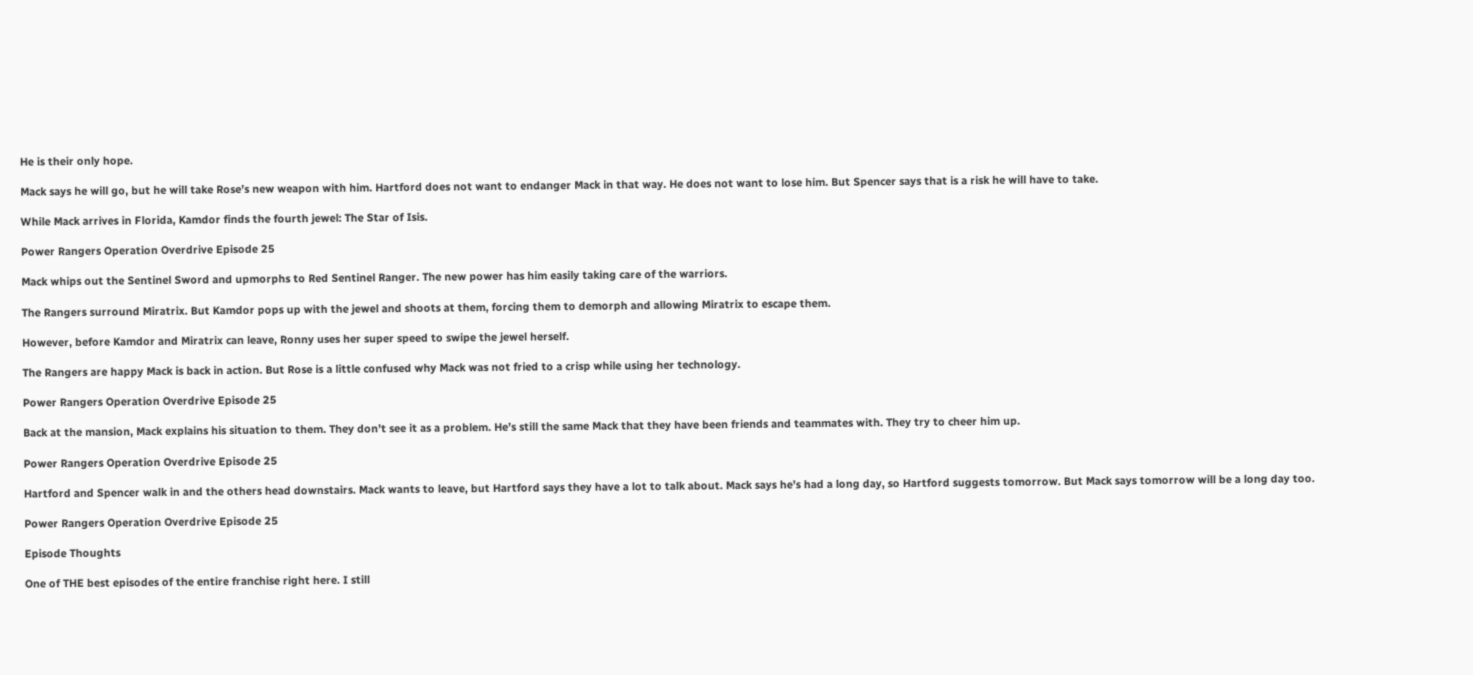He is their only hope.

Mack says he will go, but he will take Rose’s new weapon with him. Hartford does not want to endanger Mack in that way. He does not want to lose him. But Spencer says that is a risk he will have to take.

While Mack arrives in Florida, Kamdor finds the fourth jewel: The Star of Isis.

Power Rangers Operation Overdrive Episode 25

Mack whips out the Sentinel Sword and upmorphs to Red Sentinel Ranger. The new power has him easily taking care of the warriors.

The Rangers surround Miratrix. But Kamdor pops up with the jewel and shoots at them, forcing them to demorph and allowing Miratrix to escape them.

However, before Kamdor and Miratrix can leave, Ronny uses her super speed to swipe the jewel herself.

The Rangers are happy Mack is back in action. But Rose is a little confused why Mack was not fried to a crisp while using her technology.

Power Rangers Operation Overdrive Episode 25

Back at the mansion, Mack explains his situation to them. They don’t see it as a problem. He’s still the same Mack that they have been friends and teammates with. They try to cheer him up.

Power Rangers Operation Overdrive Episode 25

Hartford and Spencer walk in and the others head downstairs. Mack wants to leave, but Hartford says they have a lot to talk about. Mack says he’s had a long day, so Hartford suggests tomorrow. But Mack says tomorrow will be a long day too.

Power Rangers Operation Overdrive Episode 25

Episode Thoughts

One of THE best episodes of the entire franchise right here. I still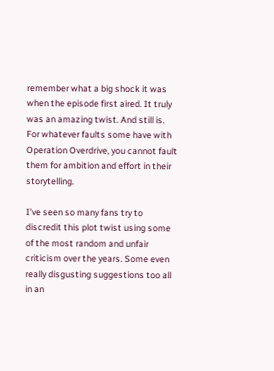remember what a big shock it was when the episode first aired. It truly was an amazing twist. And still is. For whatever faults some have with Operation Overdrive, you cannot fault them for ambition and effort in their storytelling.

I’ve seen so many fans try to discredit this plot twist using some of the most random and unfair criticism over the years. Some even really disgusting suggestions too all in an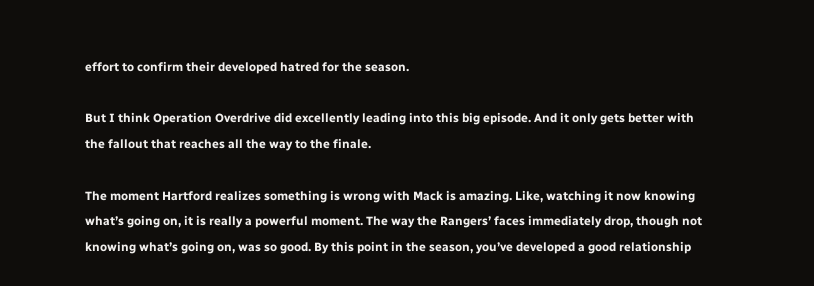effort to confirm their developed hatred for the season.

But I think Operation Overdrive did excellently leading into this big episode. And it only gets better with the fallout that reaches all the way to the finale.

The moment Hartford realizes something is wrong with Mack is amazing. Like, watching it now knowing what’s going on, it is really a powerful moment. The way the Rangers’ faces immediately drop, though not knowing what’s going on, was so good. By this point in the season, you’ve developed a good relationship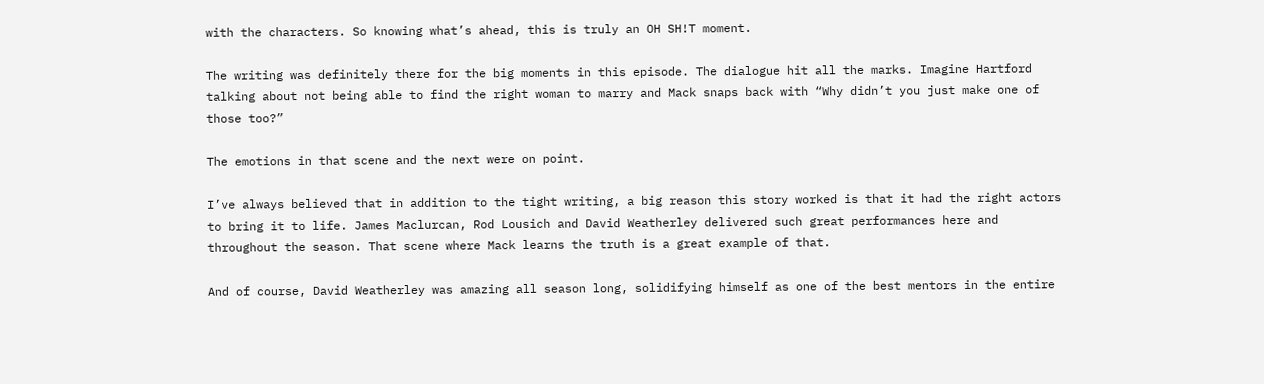with the characters. So knowing what’s ahead, this is truly an OH SH!T moment.

The writing was definitely there for the big moments in this episode. The dialogue hit all the marks. Imagine Hartford talking about not being able to find the right woman to marry and Mack snaps back with “Why didn’t you just make one of those too?”

The emotions in that scene and the next were on point.

I’ve always believed that in addition to the tight writing, a big reason this story worked is that it had the right actors to bring it to life. James Maclurcan, Rod Lousich and David Weatherley delivered such great performances here and throughout the season. That scene where Mack learns the truth is a great example of that.

And of course, David Weatherley was amazing all season long, solidifying himself as one of the best mentors in the entire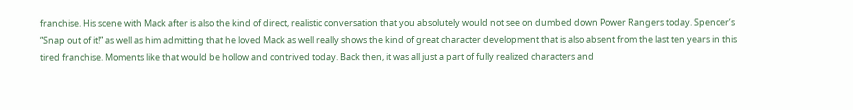franchise. His scene with Mack after is also the kind of direct, realistic conversation that you absolutely would not see on dumbed down Power Rangers today. Spencer’s “Snap out of it!” as well as him admitting that he loved Mack as well really shows the kind of great character development that is also absent from the last ten years in this tired franchise. Moments like that would be hollow and contrived today. Back then, it was all just a part of fully realized characters and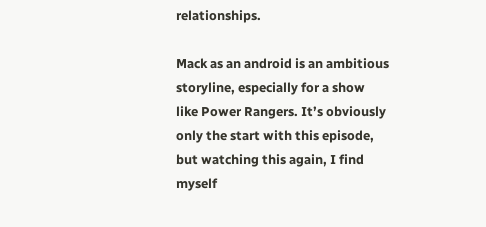relationships.

Mack as an android is an ambitious storyline, especially for a show like Power Rangers. It’s obviously only the start with this episode, but watching this again, I find myself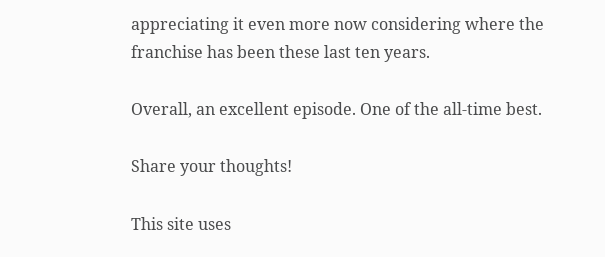appreciating it even more now considering where the franchise has been these last ten years.

Overall, an excellent episode. One of the all-time best.

Share your thoughts!

This site uses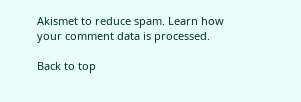Akismet to reduce spam. Learn how your comment data is processed.

Back to top